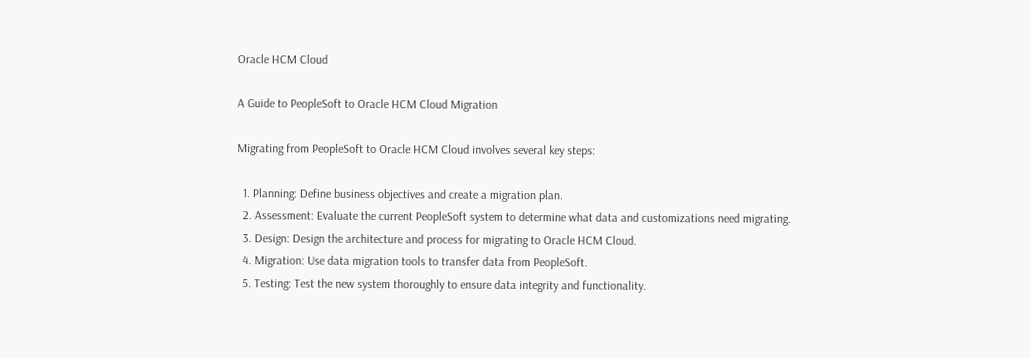Oracle HCM Cloud

A Guide to PeopleSoft to Oracle HCM Cloud Migration

Migrating from PeopleSoft to Oracle HCM Cloud involves several key steps:

  1. Planning: Define business objectives and create a migration plan.
  2. Assessment: Evaluate the current PeopleSoft system to determine what data and customizations need migrating.
  3. Design: Design the architecture and process for migrating to Oracle HCM Cloud.
  4. Migration: Use data migration tools to transfer data from PeopleSoft.
  5. Testing: Test the new system thoroughly to ensure data integrity and functionality.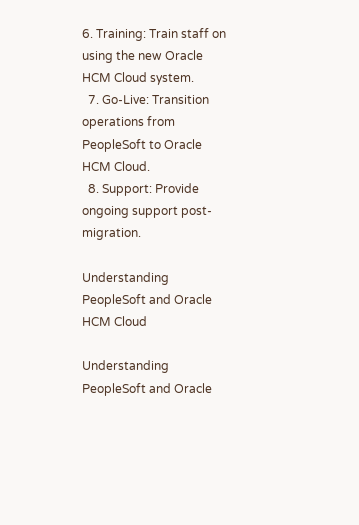6. Training: Train staff on using the new Oracle HCM Cloud system.
  7. Go-Live: Transition operations from PeopleSoft to Oracle HCM Cloud.
  8. Support: Provide ongoing support post-migration.

Understanding PeopleSoft and Oracle HCM Cloud

Understanding PeopleSoft and Oracle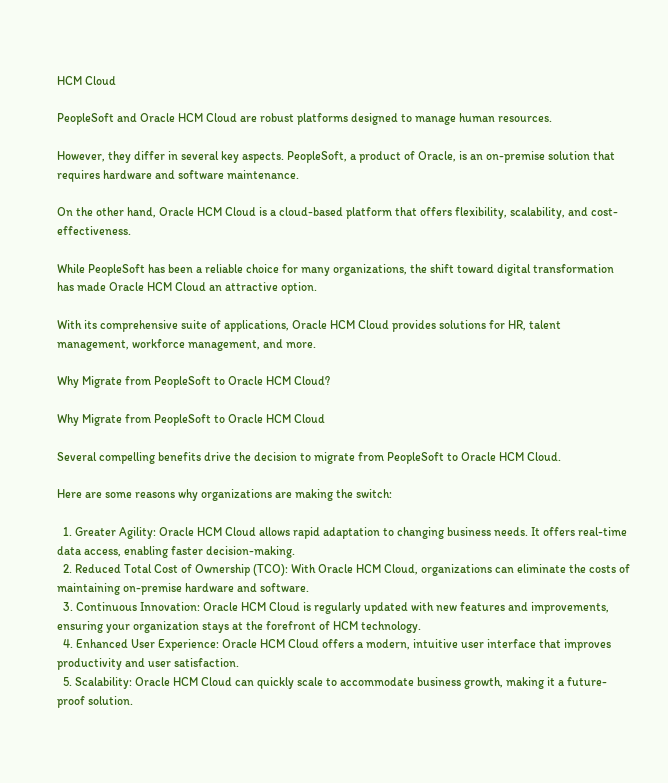HCM Cloud

PeopleSoft and Oracle HCM Cloud are robust platforms designed to manage human resources.

However, they differ in several key aspects. PeopleSoft, a product of Oracle, is an on-premise solution that requires hardware and software maintenance.

On the other hand, Oracle HCM Cloud is a cloud-based platform that offers flexibility, scalability, and cost-effectiveness.

While PeopleSoft has been a reliable choice for many organizations, the shift toward digital transformation has made Oracle HCM Cloud an attractive option.

With its comprehensive suite of applications, Oracle HCM Cloud provides solutions for HR, talent management, workforce management, and more.

Why Migrate from PeopleSoft to Oracle HCM Cloud?

Why Migrate from PeopleSoft to Oracle HCM Cloud

Several compelling benefits drive the decision to migrate from PeopleSoft to Oracle HCM Cloud.

Here are some reasons why organizations are making the switch:

  1. Greater Agility: Oracle HCM Cloud allows rapid adaptation to changing business needs. It offers real-time data access, enabling faster decision-making.
  2. Reduced Total Cost of Ownership (TCO): With Oracle HCM Cloud, organizations can eliminate the costs of maintaining on-premise hardware and software.
  3. Continuous Innovation: Oracle HCM Cloud is regularly updated with new features and improvements, ensuring your organization stays at the forefront of HCM technology.
  4. Enhanced User Experience: Oracle HCM Cloud offers a modern, intuitive user interface that improves productivity and user satisfaction.
  5. Scalability: Oracle HCM Cloud can quickly scale to accommodate business growth, making it a future-proof solution.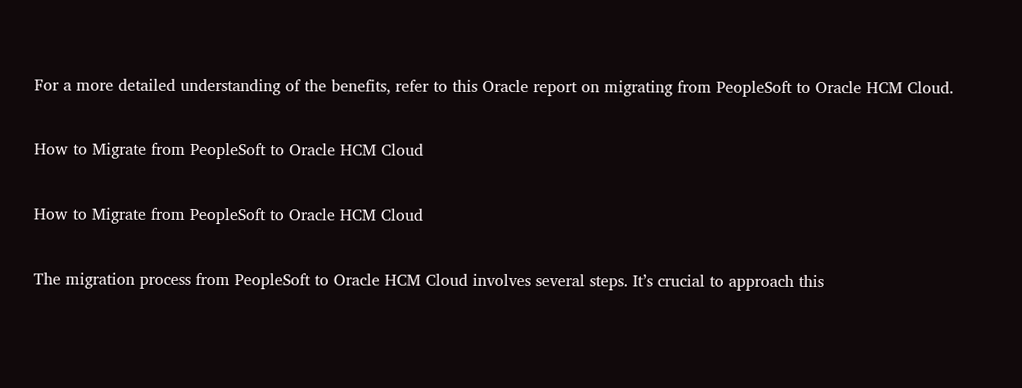For a more detailed understanding of the benefits, refer to this Oracle report on migrating from PeopleSoft to Oracle HCM Cloud.

How to Migrate from PeopleSoft to Oracle HCM Cloud

How to Migrate from PeopleSoft to Oracle HCM Cloud

The migration process from PeopleSoft to Oracle HCM Cloud involves several steps. It’s crucial to approach this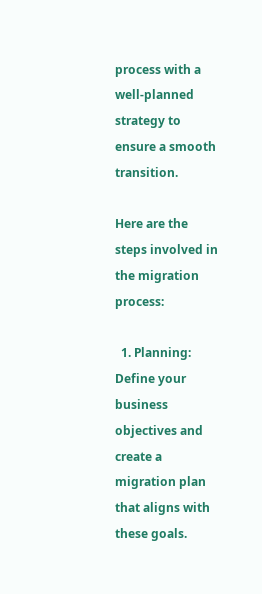process with a well-planned strategy to ensure a smooth transition.

Here are the steps involved in the migration process:

  1. Planning: Define your business objectives and create a migration plan that aligns with these goals.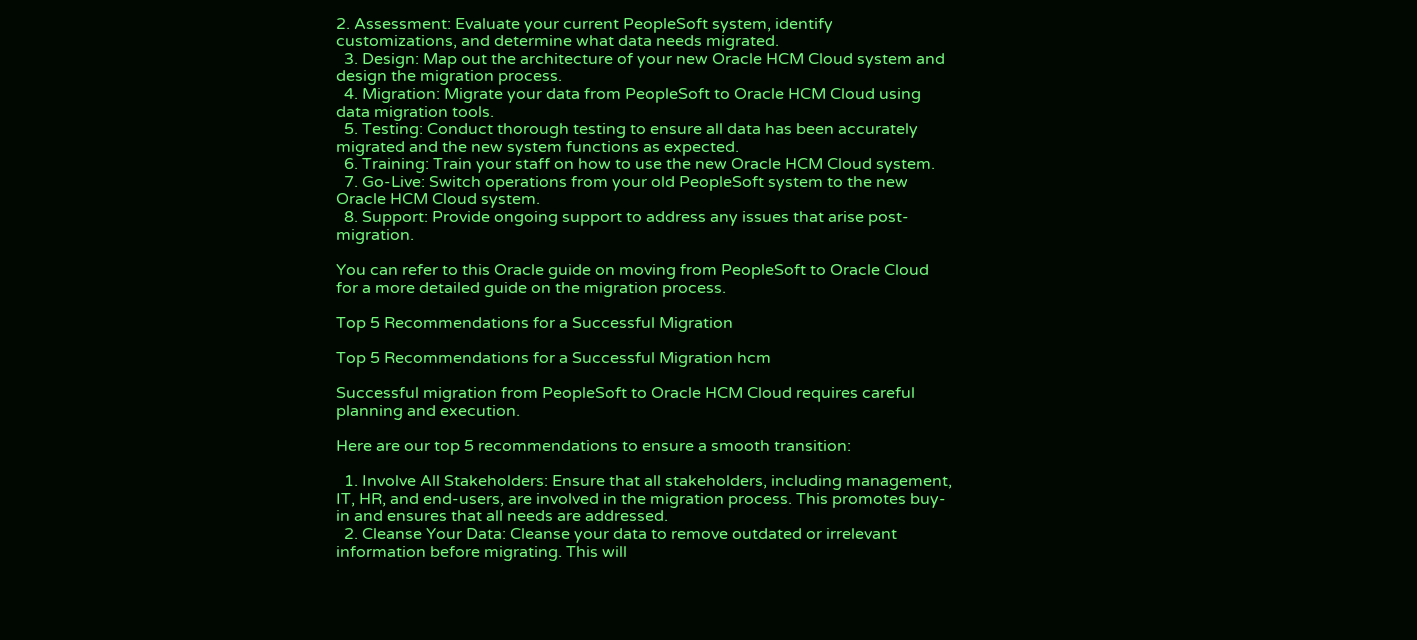2. Assessment: Evaluate your current PeopleSoft system, identify customizations, and determine what data needs migrated.
  3. Design: Map out the architecture of your new Oracle HCM Cloud system and design the migration process.
  4. Migration: Migrate your data from PeopleSoft to Oracle HCM Cloud using data migration tools.
  5. Testing: Conduct thorough testing to ensure all data has been accurately migrated and the new system functions as expected.
  6. Training: Train your staff on how to use the new Oracle HCM Cloud system.
  7. Go-Live: Switch operations from your old PeopleSoft system to the new Oracle HCM Cloud system.
  8. Support: Provide ongoing support to address any issues that arise post-migration.

You can refer to this Oracle guide on moving from PeopleSoft to Oracle Cloud for a more detailed guide on the migration process.

Top 5 Recommendations for a Successful Migration

Top 5 Recommendations for a Successful Migration hcm

Successful migration from PeopleSoft to Oracle HCM Cloud requires careful planning and execution.

Here are our top 5 recommendations to ensure a smooth transition:

  1. Involve All Stakeholders: Ensure that all stakeholders, including management, IT, HR, and end-users, are involved in the migration process. This promotes buy-in and ensures that all needs are addressed.
  2. Cleanse Your Data: Cleanse your data to remove outdated or irrelevant information before migrating. This will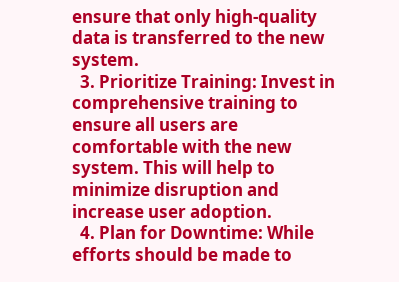ensure that only high-quality data is transferred to the new system.
  3. Prioritize Training: Invest in comprehensive training to ensure all users are comfortable with the new system. This will help to minimize disruption and increase user adoption.
  4. Plan for Downtime: While efforts should be made to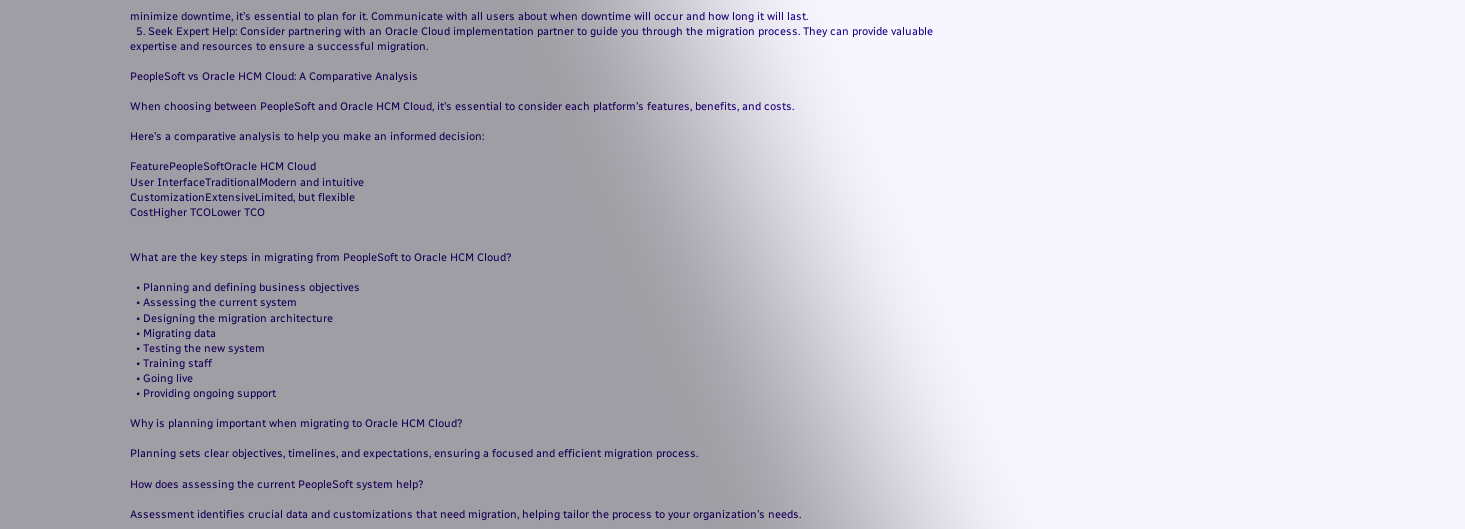minimize downtime, it’s essential to plan for it. Communicate with all users about when downtime will occur and how long it will last.
  5. Seek Expert Help: Consider partnering with an Oracle Cloud implementation partner to guide you through the migration process. They can provide valuable expertise and resources to ensure a successful migration.

PeopleSoft vs Oracle HCM Cloud: A Comparative Analysis

When choosing between PeopleSoft and Oracle HCM Cloud, it’s essential to consider each platform’s features, benefits, and costs.

Here’s a comparative analysis to help you make an informed decision:

FeaturePeopleSoftOracle HCM Cloud
User InterfaceTraditionalModern and intuitive
CustomizationExtensiveLimited, but flexible
CostHigher TCOLower TCO


What are the key steps in migrating from PeopleSoft to Oracle HCM Cloud?

  • Planning and defining business objectives
  • Assessing the current system
  • Designing the migration architecture
  • Migrating data
  • Testing the new system
  • Training staff
  • Going live
  • Providing ongoing support

Why is planning important when migrating to Oracle HCM Cloud?

Planning sets clear objectives, timelines, and expectations, ensuring a focused and efficient migration process.

How does assessing the current PeopleSoft system help?

Assessment identifies crucial data and customizations that need migration, helping tailor the process to your organization’s needs.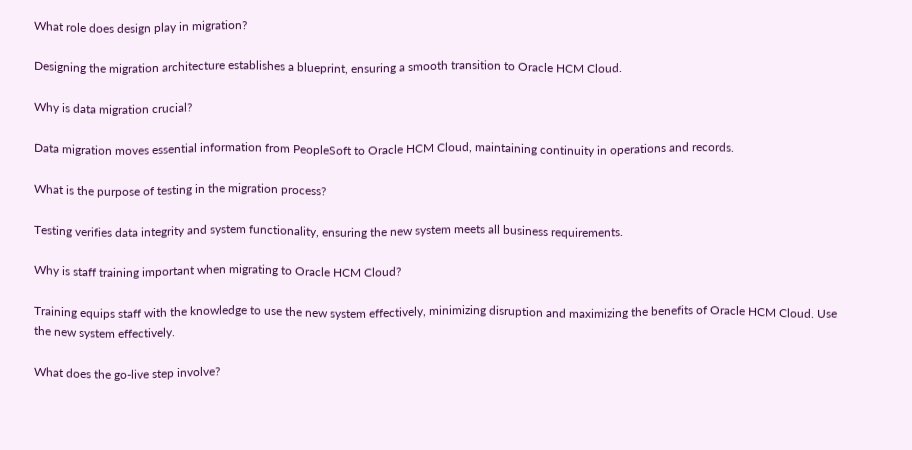What role does design play in migration?

Designing the migration architecture establishes a blueprint, ensuring a smooth transition to Oracle HCM Cloud.

Why is data migration crucial?

Data migration moves essential information from PeopleSoft to Oracle HCM Cloud, maintaining continuity in operations and records.

What is the purpose of testing in the migration process?

Testing verifies data integrity and system functionality, ensuring the new system meets all business requirements.

Why is staff training important when migrating to Oracle HCM Cloud?

Training equips staff with the knowledge to use the new system effectively, minimizing disruption and maximizing the benefits of Oracle HCM Cloud. Use the new system effectively.

What does the go-live step involve?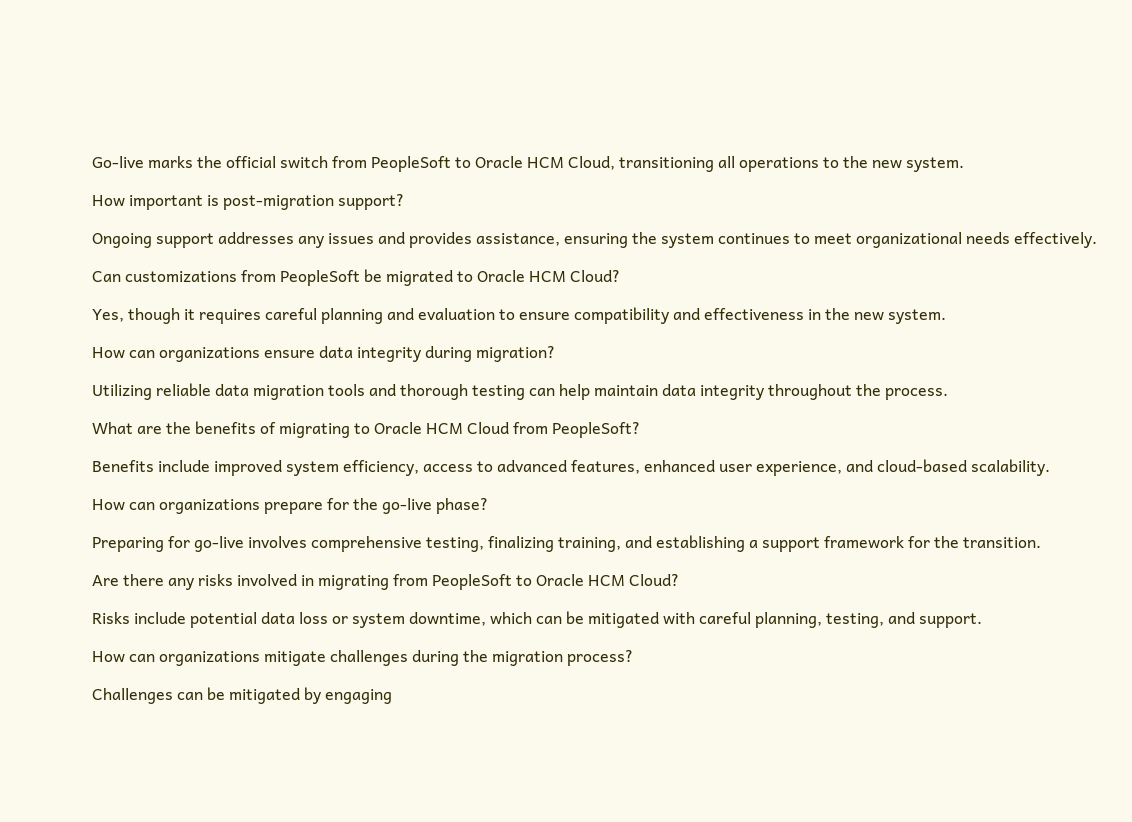Go-live marks the official switch from PeopleSoft to Oracle HCM Cloud, transitioning all operations to the new system.

How important is post-migration support?

Ongoing support addresses any issues and provides assistance, ensuring the system continues to meet organizational needs effectively.

Can customizations from PeopleSoft be migrated to Oracle HCM Cloud?

Yes, though it requires careful planning and evaluation to ensure compatibility and effectiveness in the new system.

How can organizations ensure data integrity during migration?

Utilizing reliable data migration tools and thorough testing can help maintain data integrity throughout the process.

What are the benefits of migrating to Oracle HCM Cloud from PeopleSoft?

Benefits include improved system efficiency, access to advanced features, enhanced user experience, and cloud-based scalability.

How can organizations prepare for the go-live phase?

Preparing for go-live involves comprehensive testing, finalizing training, and establishing a support framework for the transition.

Are there any risks involved in migrating from PeopleSoft to Oracle HCM Cloud?

Risks include potential data loss or system downtime, which can be mitigated with careful planning, testing, and support.

How can organizations mitigate challenges during the migration process?

Challenges can be mitigated by engaging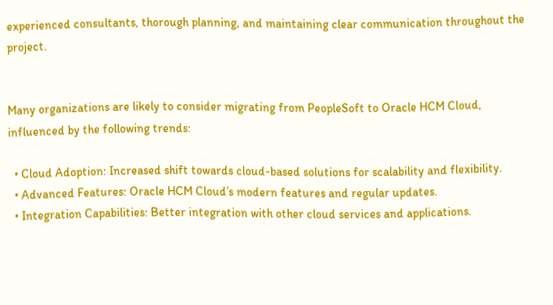experienced consultants, thorough planning, and maintaining clear communication throughout the project.


Many organizations are likely to consider migrating from PeopleSoft to Oracle HCM Cloud, influenced by the following trends:

  • Cloud Adoption: Increased shift towards cloud-based solutions for scalability and flexibility.
  • Advanced Features: Oracle HCM Cloud’s modern features and regular updates.
  • Integration Capabilities: Better integration with other cloud services and applications.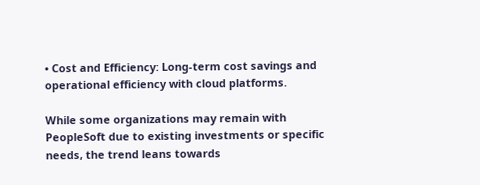• Cost and Efficiency: Long-term cost savings and operational efficiency with cloud platforms.

While some organizations may remain with PeopleSoft due to existing investments or specific needs, the trend leans towards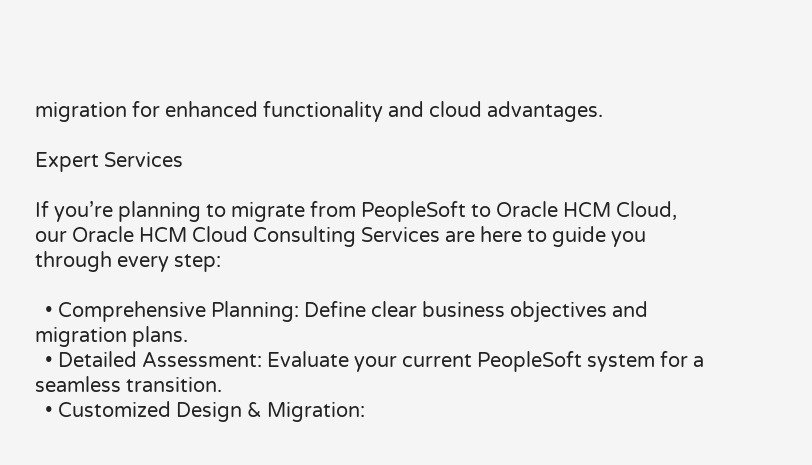migration for enhanced functionality and cloud advantages.

Expert Services

If you’re planning to migrate from PeopleSoft to Oracle HCM Cloud, our Oracle HCM Cloud Consulting Services are here to guide you through every step:

  • Comprehensive Planning: Define clear business objectives and migration plans.
  • Detailed Assessment: Evaluate your current PeopleSoft system for a seamless transition.
  • Customized Design & Migration: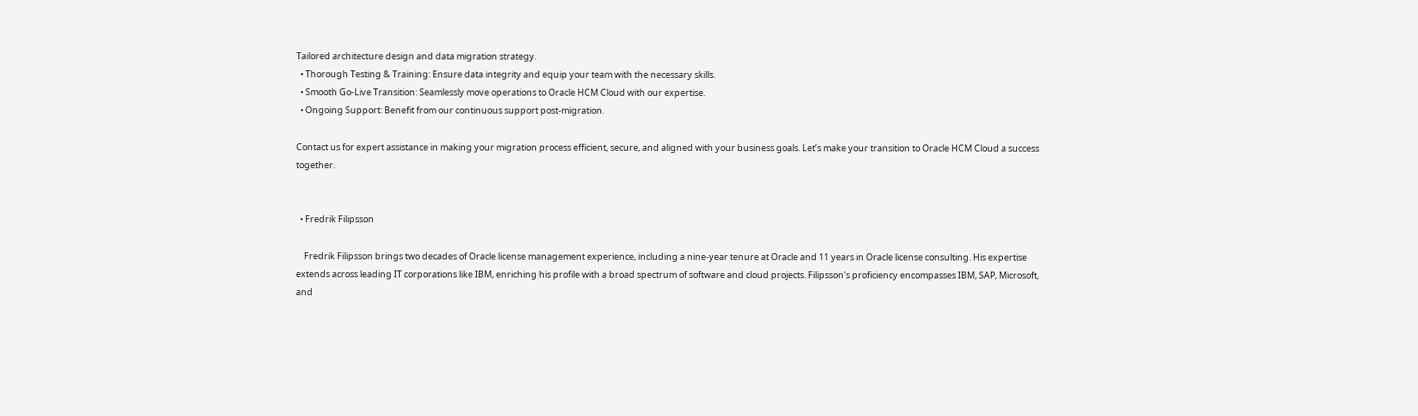Tailored architecture design and data migration strategy.
  • Thorough Testing & Training: Ensure data integrity and equip your team with the necessary skills.
  • Smooth Go-Live Transition: Seamlessly move operations to Oracle HCM Cloud with our expertise.
  • Ongoing Support: Benefit from our continuous support post-migration.

Contact us for expert assistance in making your migration process efficient, secure, and aligned with your business goals. Let’s make your transition to Oracle HCM Cloud a success together.


  • Fredrik Filipsson

    Fredrik Filipsson brings two decades of Oracle license management experience, including a nine-year tenure at Oracle and 11 years in Oracle license consulting. His expertise extends across leading IT corporations like IBM, enriching his profile with a broad spectrum of software and cloud projects. Filipsson's proficiency encompasses IBM, SAP, Microsoft, and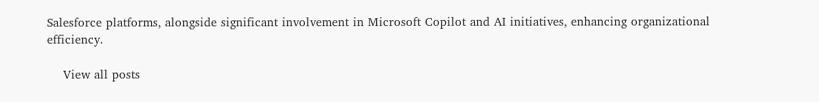Salesforce platforms, alongside significant involvement in Microsoft Copilot and AI initiatives, enhancing organizational efficiency.

    View all posts